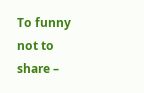To funny not to share –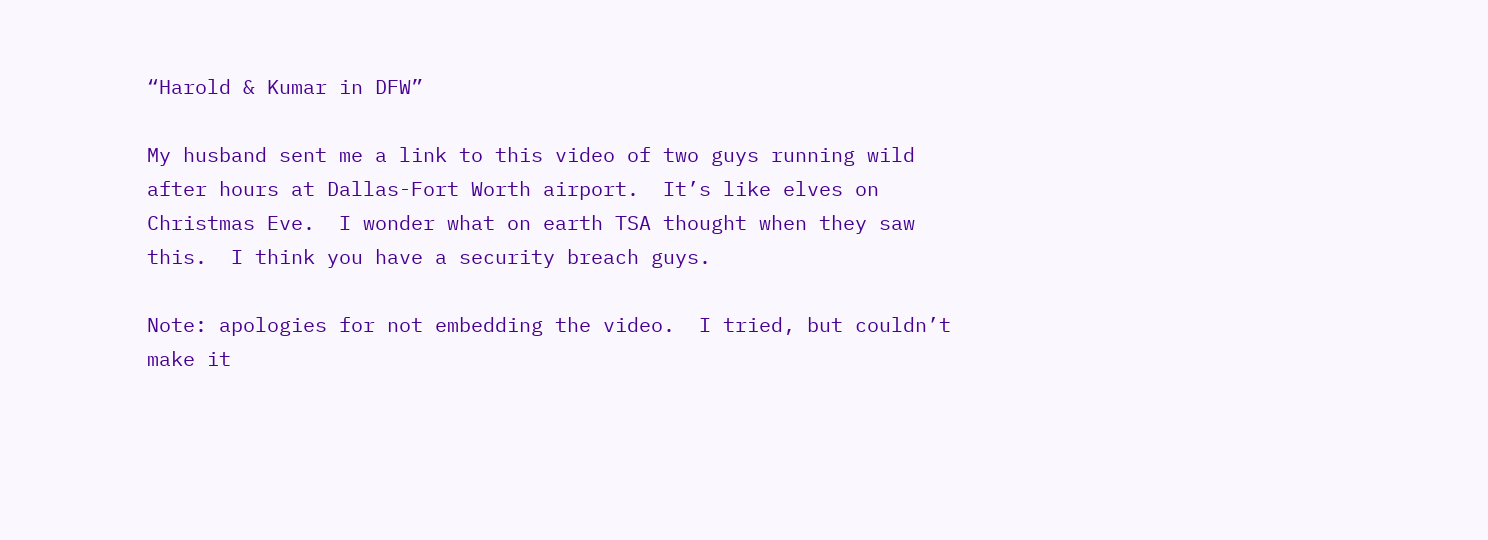“Harold & Kumar in DFW”

My husband sent me a link to this video of two guys running wild after hours at Dallas-Fort Worth airport.  It’s like elves on Christmas Eve.  I wonder what on earth TSA thought when they saw this.  I think you have a security breach guys.

Note: apologies for not embedding the video.  I tried, but couldn’t make it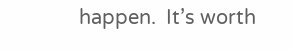happen.  It’s worth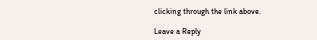clicking through the link above.

Leave a Reply